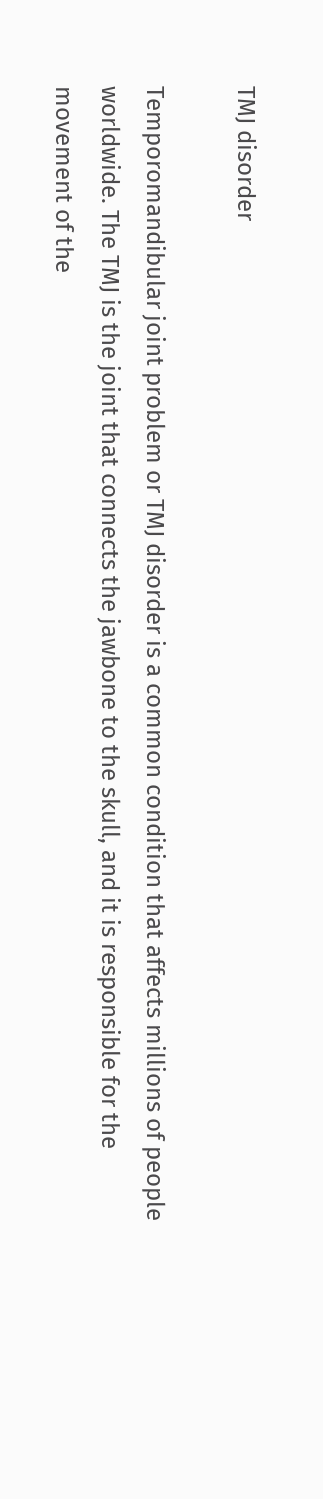TMJ disorder

Temporomandibular joint problem or TMJ disorder is a common condition that affects millions of people worldwide. The TMJ is the joint that connects the jawbone to the skull, and it is responsible for the movement of the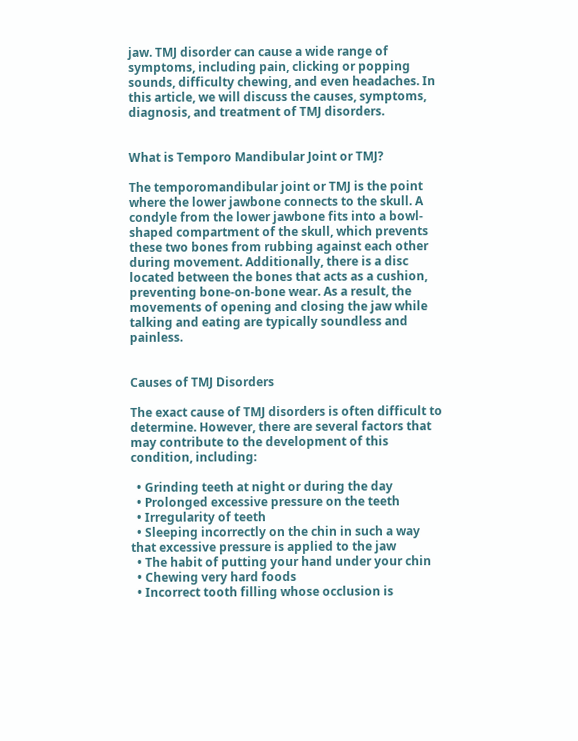jaw. TMJ disorder can cause a wide range of symptoms, including pain, clicking or popping sounds, difficulty chewing, and even headaches. In this article, we will discuss the causes, symptoms, diagnosis, and treatment of TMJ disorders.


What is Temporo Mandibular Joint or TMJ?

The temporomandibular joint or TMJ is the point where the lower jawbone connects to the skull. A condyle from the lower jawbone fits into a bowl-shaped compartment of the skull, which prevents these two bones from rubbing against each other during movement. Additionally, there is a disc located between the bones that acts as a cushion, preventing bone-on-bone wear. As a result, the movements of opening and closing the jaw while talking and eating are typically soundless and painless.


Causes of TMJ Disorders

The exact cause of TMJ disorders is often difficult to determine. However, there are several factors that may contribute to the development of this condition, including:

  • Grinding teeth at night or during the day
  • Prolonged excessive pressure on the teeth
  • Irregularity of teeth
  • Sleeping incorrectly on the chin in such a way that excessive pressure is applied to the jaw
  • The habit of putting your hand under your chin
  • Chewing very hard foods
  • Incorrect tooth filling whose occlusion is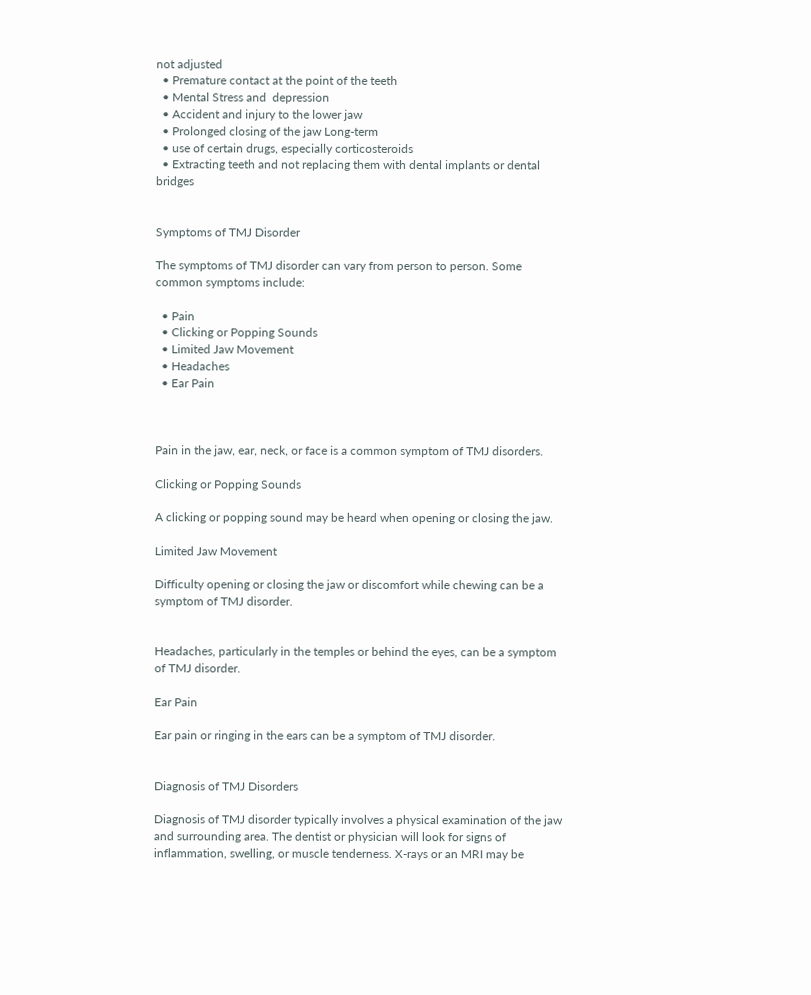not adjusted
  • Premature contact at the point of the teeth
  • Mental Stress and  depression
  • Accident and injury to the lower jaw
  • Prolonged closing of the jaw Long-term
  • use of certain drugs, especially corticosteroids
  • Extracting teeth and not replacing them with dental implants or dental bridges


Symptoms of TMJ Disorder

The symptoms of TMJ disorder can vary from person to person. Some common symptoms include:

  • Pain
  • Clicking or Popping Sounds
  • Limited Jaw Movement
  • Headaches
  • Ear Pain



Pain in the jaw, ear, neck, or face is a common symptom of TMJ disorders.

Clicking or Popping Sounds

A clicking or popping sound may be heard when opening or closing the jaw.

Limited Jaw Movement

Difficulty opening or closing the jaw or discomfort while chewing can be a symptom of TMJ disorder.


Headaches, particularly in the temples or behind the eyes, can be a symptom of TMJ disorder.

Ear Pain

Ear pain or ringing in the ears can be a symptom of TMJ disorder.


Diagnosis of TMJ Disorders

Diagnosis of TMJ disorder typically involves a physical examination of the jaw and surrounding area. The dentist or physician will look for signs of inflammation, swelling, or muscle tenderness. X-rays or an MRI may be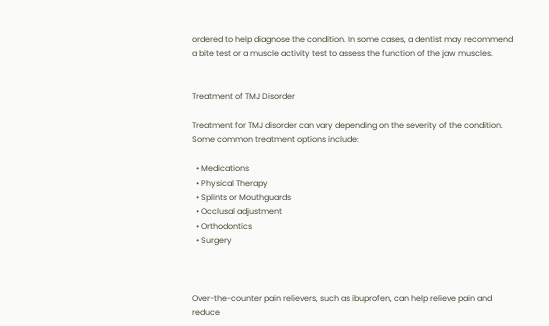ordered to help diagnose the condition. In some cases, a dentist may recommend a bite test or a muscle activity test to assess the function of the jaw muscles.


Treatment of TMJ Disorder

Treatment for TMJ disorder can vary depending on the severity of the condition. Some common treatment options include:

  • Medications
  • Physical Therapy
  • Splints or Mouthguards
  • Occlusal adjustment
  • Orthodontics
  • Surgery



Over-the-counter pain relievers, such as ibuprofen, can help relieve pain and reduce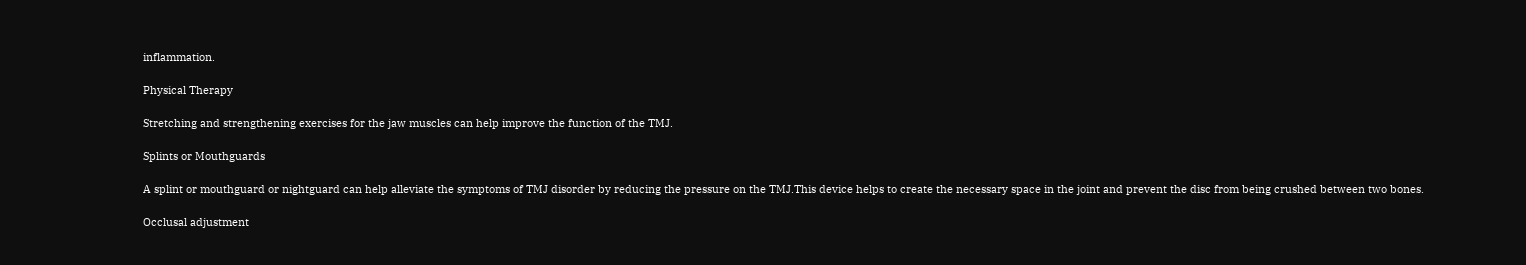inflammation.

Physical Therapy

Stretching and strengthening exercises for the jaw muscles can help improve the function of the TMJ.

Splints or Mouthguards

A splint or mouthguard or nightguard can help alleviate the symptoms of TMJ disorder by reducing the pressure on the TMJ.This device helps to create the necessary space in the joint and prevent the disc from being crushed between two bones.

Occlusal adjustment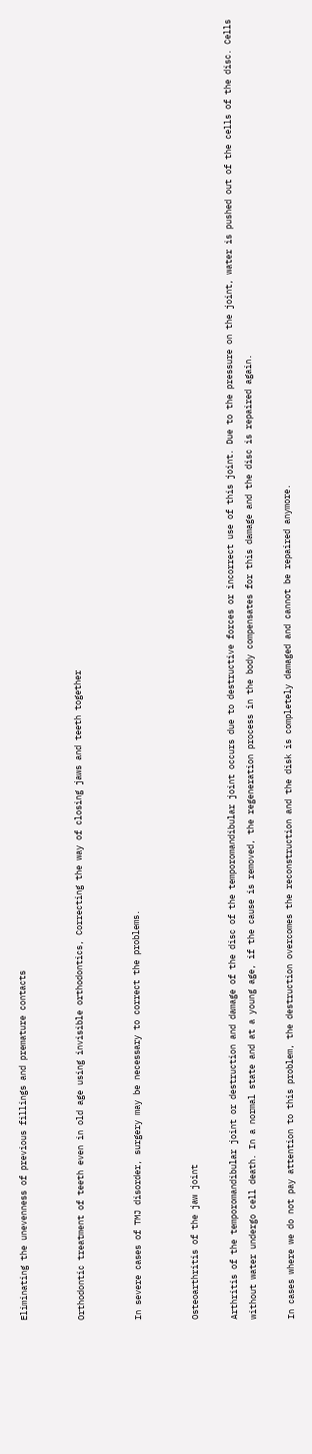Eliminating the unevenness of previous fillings and premature contacts


Orthodontic treatment of teeth even in old age using invisible orthodontics, Correcting the way of closing jaws and teeth together


In severe cases of TMJ disorder, surgery may be necessary to correct the problems.


Osteoarthritis of the jaw joint

Arthritis of the temporomandibular joint or destruction and damage of the disc of the temporomandibular joint occurs due to destructive forces or incorrect use of this joint. Due to the pressure on the joint, water is pushed out of the cells of the disc. Cells without water undergo cell death. In a normal state and at a young age, if the cause is removed, the regeneration process in the body compensates for this damage and the disc is repaired again.

In cases where we do not pay attention to this problem, the destruction overcomes the reconstruction and the disk is completely damaged and cannot be repaired anymore.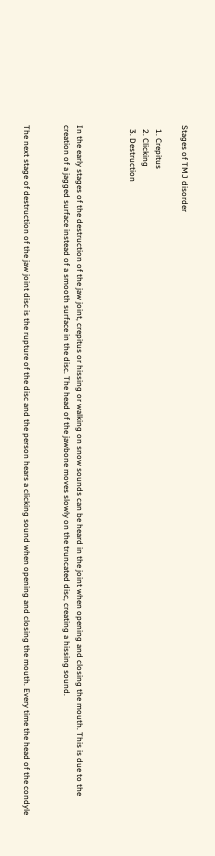Stages of TMJ disorder

  1. Crepitus
  2. Clicking
  3. Destruction



In the early stages of the destruction of the jaw joint, crepitus or hissing or walking on snow sounds can be heard in the joint when opening and closing the mouth. This is due to the creation of a jagged surface instead of a smooth surface in the disc. The head of the jawbone moves slowly on the truncated disc, creating a hissing sound.


The next stage of destruction of the jaw joint disc is the rupture of the disc and the person hears a clicking sound when opening and closing the mouth. Every time the head of the condyle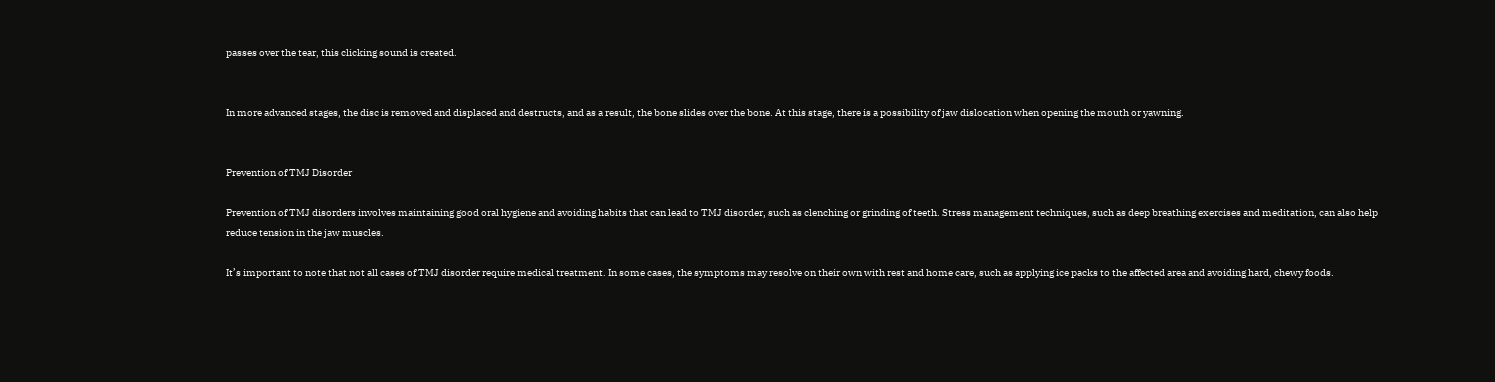passes over the tear, this clicking sound is created.


In more advanced stages, the disc is removed and displaced and destructs, and as a result, the bone slides over the bone. At this stage, there is a possibility of jaw dislocation when opening the mouth or yawning.


Prevention of TMJ Disorder

Prevention of TMJ disorders involves maintaining good oral hygiene and avoiding habits that can lead to TMJ disorder, such as clenching or grinding of teeth. Stress management techniques, such as deep breathing exercises and meditation, can also help reduce tension in the jaw muscles.

It’s important to note that not all cases of TMJ disorder require medical treatment. In some cases, the symptoms may resolve on their own with rest and home care, such as applying ice packs to the affected area and avoiding hard, chewy foods.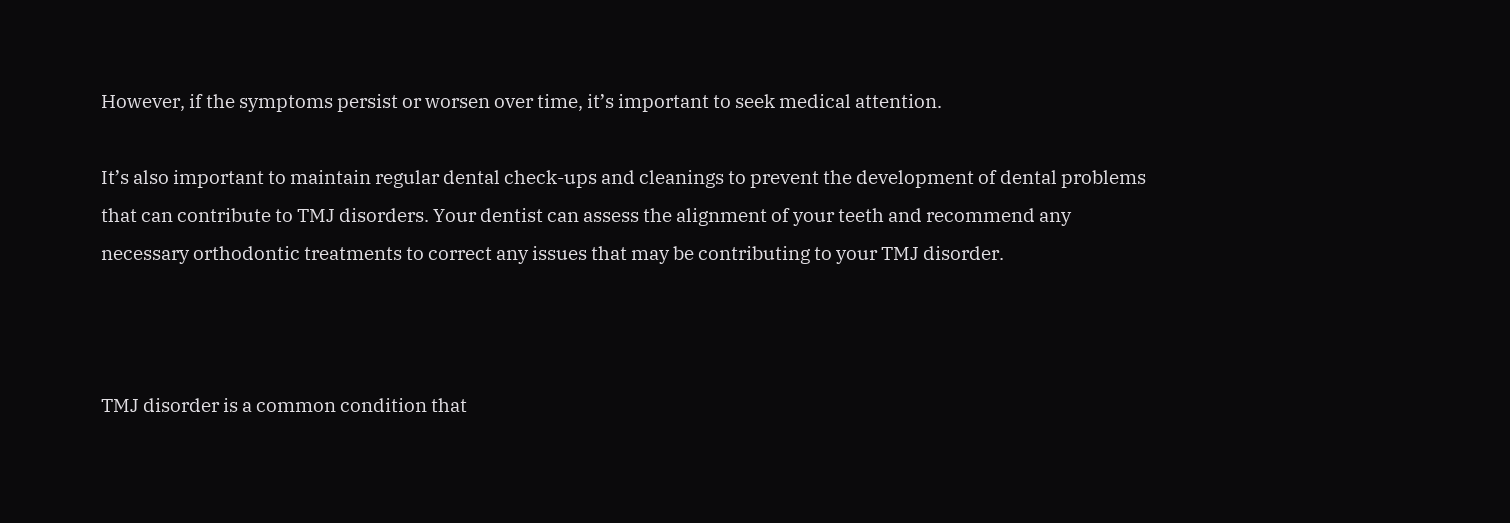However, if the symptoms persist or worsen over time, it’s important to seek medical attention.

It’s also important to maintain regular dental check-ups and cleanings to prevent the development of dental problems that can contribute to TMJ disorders. Your dentist can assess the alignment of your teeth and recommend any necessary orthodontic treatments to correct any issues that may be contributing to your TMJ disorder.



TMJ disorder is a common condition that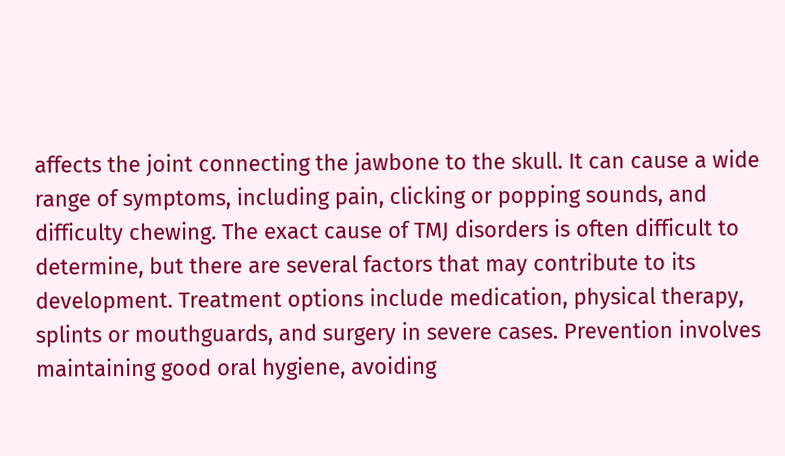affects the joint connecting the jawbone to the skull. It can cause a wide range of symptoms, including pain, clicking or popping sounds, and difficulty chewing. The exact cause of TMJ disorders is often difficult to determine, but there are several factors that may contribute to its development. Treatment options include medication, physical therapy, splints or mouthguards, and surgery in severe cases. Prevention involves maintaining good oral hygiene, avoiding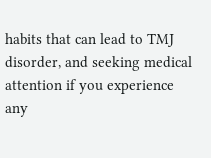habits that can lead to TMJ disorder, and seeking medical attention if you experience any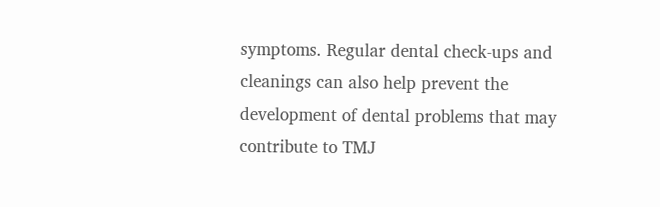symptoms. Regular dental check-ups and cleanings can also help prevent the development of dental problems that may contribute to TMJ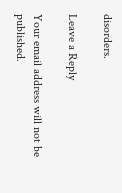disorders.

Leave a Reply

Your email address will not be published.